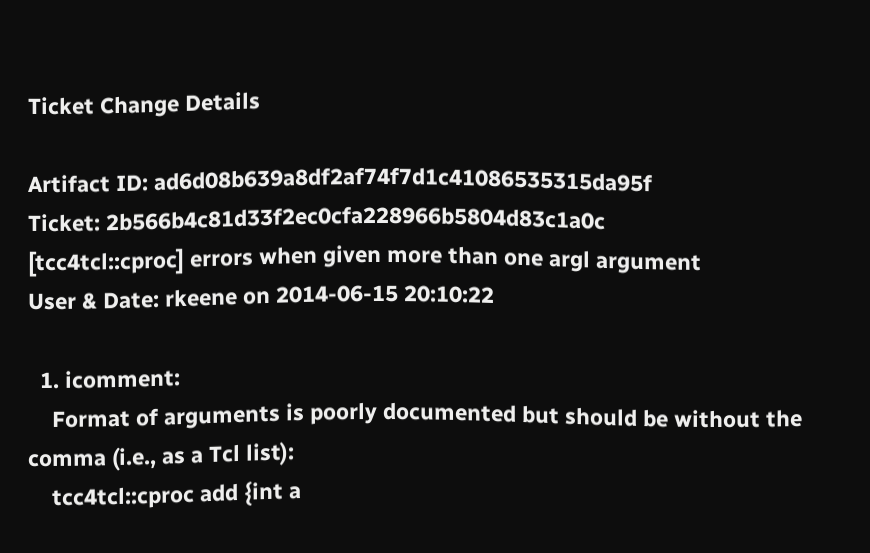Ticket Change Details

Artifact ID: ad6d08b639a8df2af74f7d1c41086535315da95f
Ticket: 2b566b4c81d33f2ec0cfa228966b5804d83c1a0c
[tcc4tcl::cproc] errors when given more than one argl argument
User & Date: rkeene on 2014-06-15 20:10:22

  1. icomment:
    Format of arguments is poorly documented but should be without the comma (i.e., as a Tcl list):
    tcc4tcl::cproc add {int a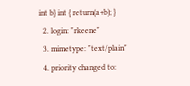int b} int { return(a+b); }
  2. login: "rkeene"
  3. mimetype: "text/plain"
  4. priority changed to: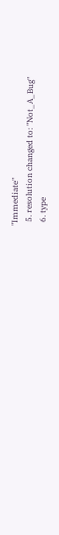"Immediate"
  5. resolution changed to: "Not_A_Bug"
  6. type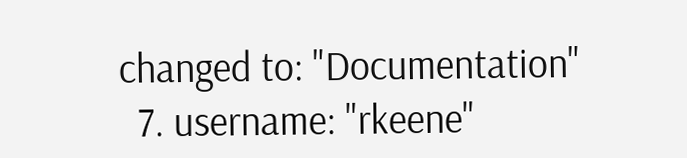changed to: "Documentation"
  7. username: "rkeene"